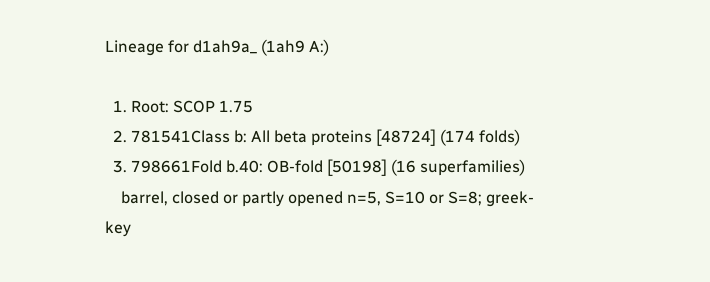Lineage for d1ah9a_ (1ah9 A:)

  1. Root: SCOP 1.75
  2. 781541Class b: All beta proteins [48724] (174 folds)
  3. 798661Fold b.40: OB-fold [50198] (16 superfamilies)
    barrel, closed or partly opened n=5, S=10 or S=8; greek-key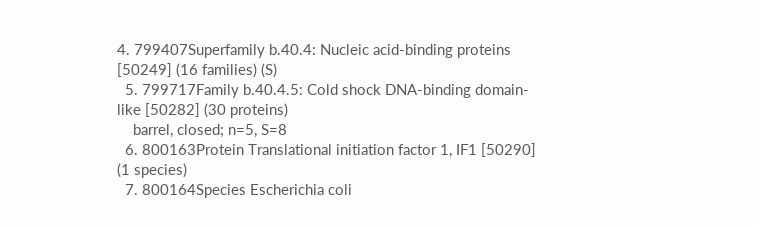4. 799407Superfamily b.40.4: Nucleic acid-binding proteins [50249] (16 families) (S)
  5. 799717Family b.40.4.5: Cold shock DNA-binding domain-like [50282] (30 proteins)
    barrel, closed; n=5, S=8
  6. 800163Protein Translational initiation factor 1, IF1 [50290] (1 species)
  7. 800164Species Escherichia coli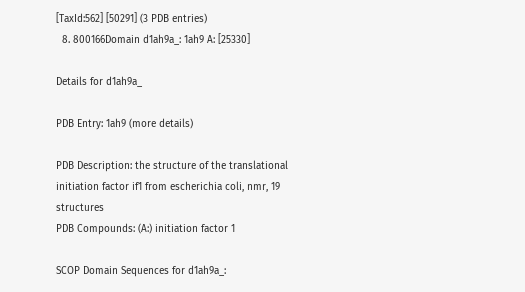[TaxId:562] [50291] (3 PDB entries)
  8. 800166Domain d1ah9a_: 1ah9 A: [25330]

Details for d1ah9a_

PDB Entry: 1ah9 (more details)

PDB Description: the structure of the translational initiation factor if1 from escherichia coli, nmr, 19 structures
PDB Compounds: (A:) initiation factor 1

SCOP Domain Sequences for d1ah9a_: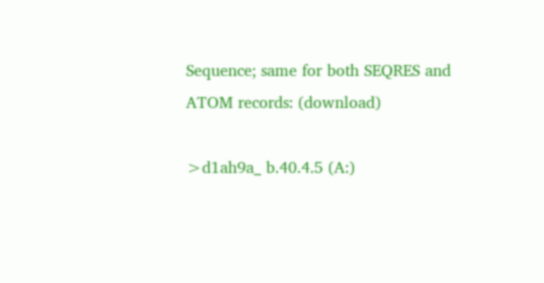Sequence; same for both SEQRES and ATOM records: (download)

>d1ah9a_ b.40.4.5 (A:)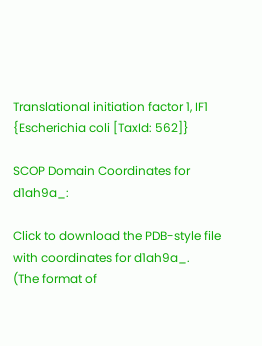Translational initiation factor 1, IF1 {Escherichia coli [TaxId: 562]}

SCOP Domain Coordinates for d1ah9a_:

Click to download the PDB-style file with coordinates for d1ah9a_.
(The format of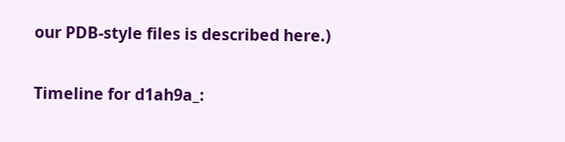our PDB-style files is described here.)

Timeline for d1ah9a_: